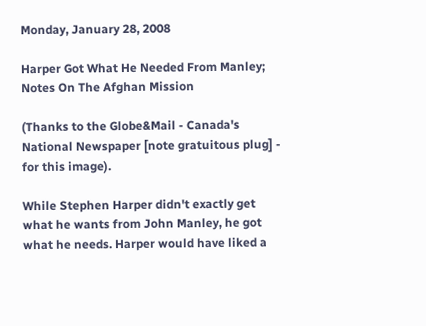Monday, January 28, 2008

Harper Got What He Needed From Manley; Notes On The Afghan Mission

(Thanks to the Globe&Mail - Canada's National Newspaper [note gratuitous plug] - for this image).

While Stephen Harper didn't exactly get what he wants from John Manley, he got what he needs. Harper would have liked a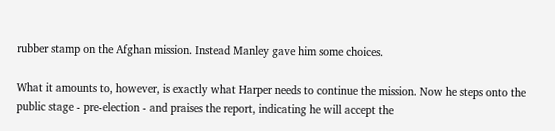rubber stamp on the Afghan mission. Instead Manley gave him some choices.

What it amounts to, however, is exactly what Harper needs to continue the mission. Now he steps onto the public stage - pre-election - and praises the report, indicating he will accept the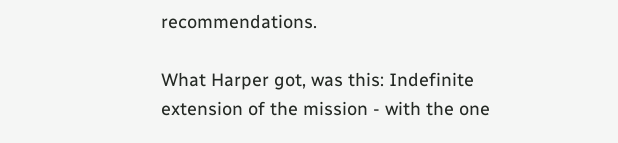recommendations.

What Harper got, was this: Indefinite extension of the mission - with the one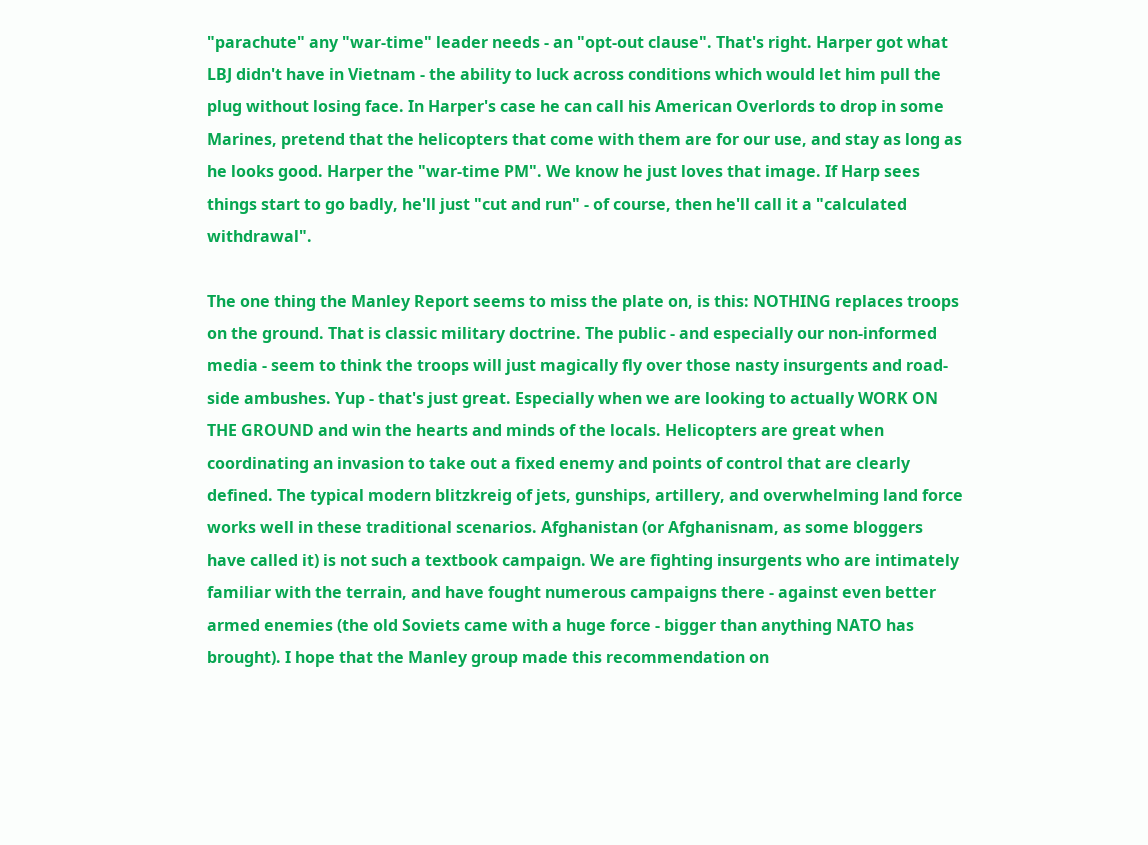"parachute" any "war-time" leader needs - an "opt-out clause". That's right. Harper got what LBJ didn't have in Vietnam - the ability to luck across conditions which would let him pull the plug without losing face. In Harper's case he can call his American Overlords to drop in some Marines, pretend that the helicopters that come with them are for our use, and stay as long as he looks good. Harper the "war-time PM". We know he just loves that image. If Harp sees things start to go badly, he'll just "cut and run" - of course, then he'll call it a "calculated withdrawal".

The one thing the Manley Report seems to miss the plate on, is this: NOTHING replaces troops on the ground. That is classic military doctrine. The public - and especially our non-informed media - seem to think the troops will just magically fly over those nasty insurgents and road-side ambushes. Yup - that's just great. Especially when we are looking to actually WORK ON THE GROUND and win the hearts and minds of the locals. Helicopters are great when coordinating an invasion to take out a fixed enemy and points of control that are clearly defined. The typical modern blitzkreig of jets, gunships, artillery, and overwhelming land force works well in these traditional scenarios. Afghanistan (or Afghanisnam, as some bloggers have called it) is not such a textbook campaign. We are fighting insurgents who are intimately familiar with the terrain, and have fought numerous campaigns there - against even better armed enemies (the old Soviets came with a huge force - bigger than anything NATO has brought). I hope that the Manley group made this recommendation on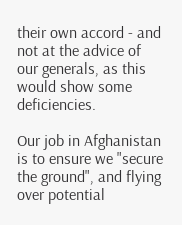their own accord - and not at the advice of our generals, as this would show some deficiencies.

Our job in Afghanistan is to ensure we "secure the ground", and flying over potential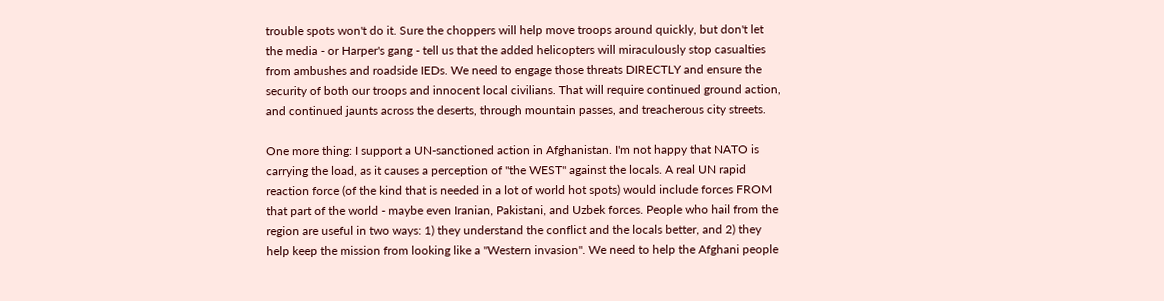trouble spots won't do it. Sure the choppers will help move troops around quickly, but don't let the media - or Harper's gang - tell us that the added helicopters will miraculously stop casualties from ambushes and roadside IEDs. We need to engage those threats DIRECTLY and ensure the security of both our troops and innocent local civilians. That will require continued ground action, and continued jaunts across the deserts, through mountain passes, and treacherous city streets.

One more thing: I support a UN-sanctioned action in Afghanistan. I'm not happy that NATO is carrying the load, as it causes a perception of "the WEST" against the locals. A real UN rapid reaction force (of the kind that is needed in a lot of world hot spots) would include forces FROM that part of the world - maybe even Iranian, Pakistani, and Uzbek forces. People who hail from the region are useful in two ways: 1) they understand the conflict and the locals better, and 2) they help keep the mission from looking like a "Western invasion". We need to help the Afghani people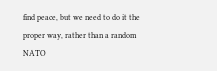find peace, but we need to do it the proper way, rather than a random NATO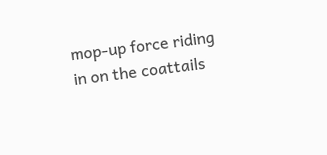mop-up force riding in on the coattails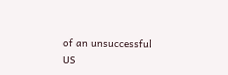of an unsuccessful US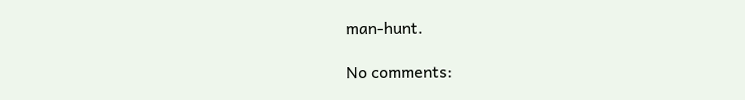man-hunt.

No comments: